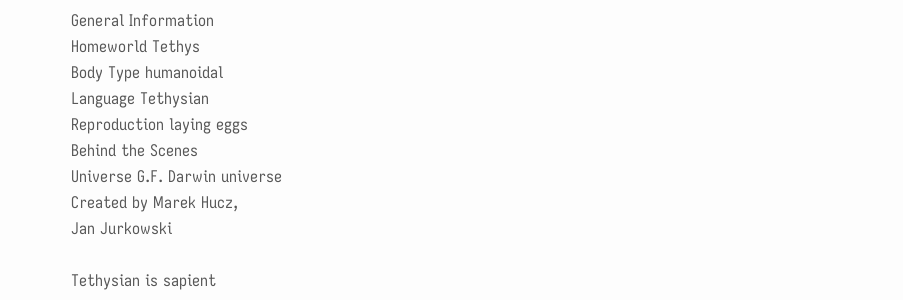General Information
Homeworld Tethys
Body Type humanoidal
Language Tethysian
Reproduction laying eggs
Behind the Scenes
Universe G.F. Darwin universe
Created by Marek Hucz,
Jan Jurkowski

Tethysian is sapient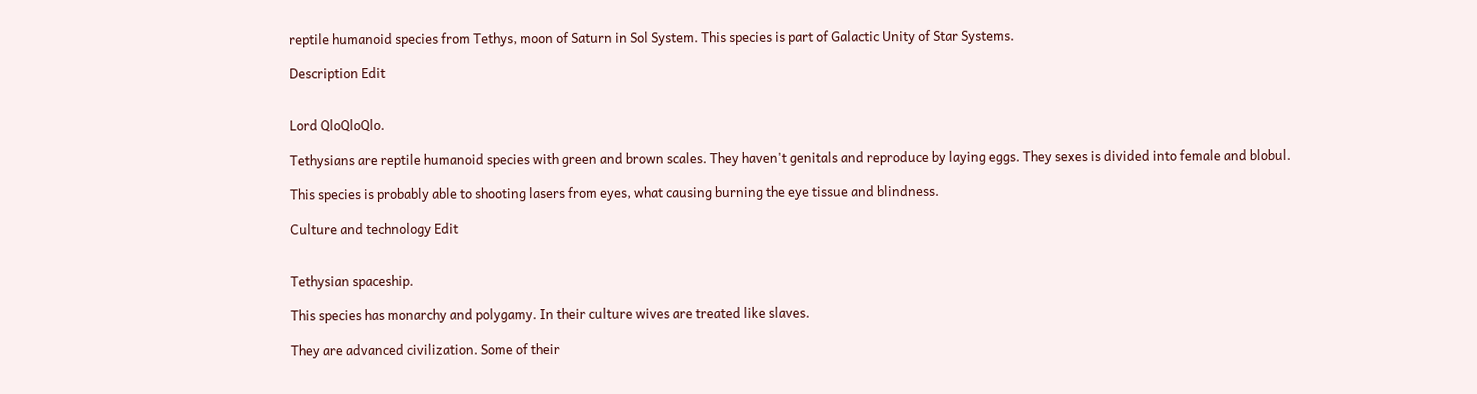reptile humanoid species from Tethys, moon of Saturn in Sol System. This species is part of Galactic Unity of Star Systems.

Description Edit


Lord QloQloQlo.

Tethysians are reptile humanoid species with green and brown scales. They haven't genitals and reproduce by laying eggs. They sexes is divided into female and blobul.

This species is probably able to shooting lasers from eyes, what causing burning the eye tissue and blindness.

Culture and technology Edit


Tethysian spaceship.

This species has monarchy and polygamy. In their culture wives are treated like slaves.

They are advanced civilization. Some of their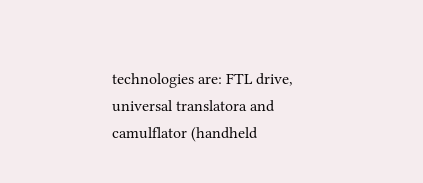technologies are: FTL drive, universal translatora and camulflator (handheld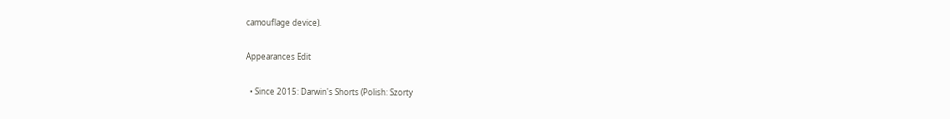camouflage device).

Appearances Edit

  • Since 2015: Darwin's Shorts (Polish: Szorty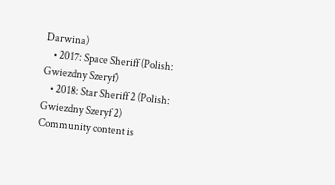Darwina)
    • 2017: Space Sheriff (Polish: Gwiezdny Szeryf)
    • 2018: Star Sheriff 2 (Polish: Gwiezdny Szeryf 2)
Community content is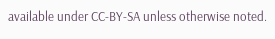available under CC-BY-SA unless otherwise noted.